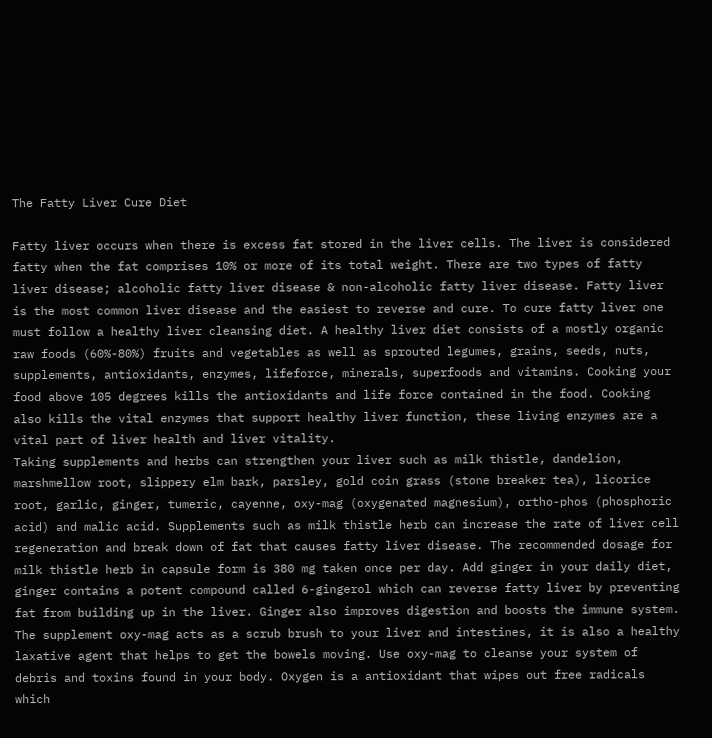The Fatty Liver Cure Diet

Fatty liver occurs when there is excess fat stored in the liver cells. The liver is considered fatty when the fat comprises 10% or more of its total weight. There are two types of fatty liver disease; alcoholic fatty liver disease & non-alcoholic fatty liver disease. Fatty liver is the most common liver disease and the easiest to reverse and cure. To cure fatty liver one must follow a healthy liver cleansing diet. A healthy liver diet consists of a mostly organic raw foods (60%-80%) fruits and vegetables as well as sprouted legumes, grains, seeds, nuts, supplements, antioxidants, enzymes, lifeforce, minerals, superfoods and vitamins. Cooking your food above 105 degrees kills the antioxidants and life force contained in the food. Cooking also kills the vital enzymes that support healthy liver function, these living enzymes are a vital part of liver health and liver vitality.
Taking supplements and herbs can strengthen your liver such as milk thistle, dandelion, marshmellow root, slippery elm bark, parsley, gold coin grass (stone breaker tea), licorice root, garlic, ginger, tumeric, cayenne, oxy-mag (oxygenated magnesium), ortho-phos (phosphoric acid) and malic acid. Supplements such as milk thistle herb can increase the rate of liver cell regeneration and break down of fat that causes fatty liver disease. The recommended dosage for milk thistle herb in capsule form is 380 mg taken once per day. Add ginger in your daily diet, ginger contains a potent compound called 6-gingerol which can reverse fatty liver by preventing fat from building up in the liver. Ginger also improves digestion and boosts the immune system.
The supplement oxy-mag acts as a scrub brush to your liver and intestines, it is also a healthy laxative agent that helps to get the bowels moving. Use oxy-mag to cleanse your system of debris and toxins found in your body. Oxygen is a antioxidant that wipes out free radicals which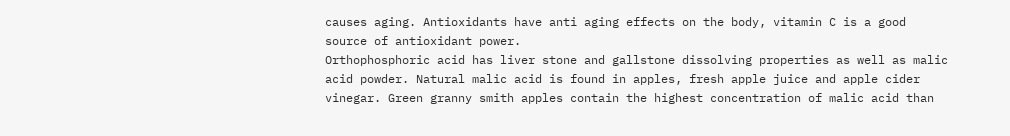causes aging. Antioxidants have anti aging effects on the body, vitamin C is a good source of antioxidant power.
Orthophosphoric acid has liver stone and gallstone dissolving properties as well as malic acid powder. Natural malic acid is found in apples, fresh apple juice and apple cider vinegar. Green granny smith apples contain the highest concentration of malic acid than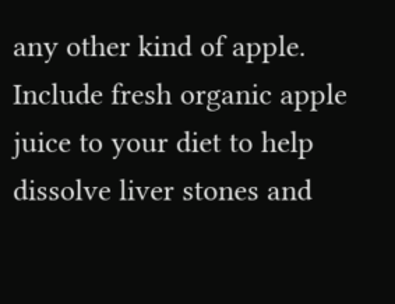any other kind of apple. Include fresh organic apple juice to your diet to help dissolve liver stones and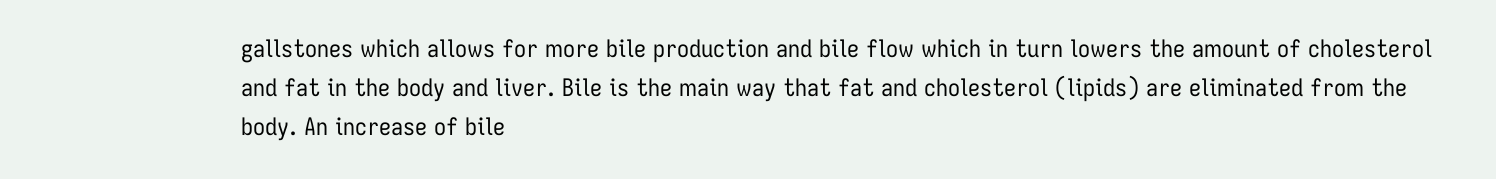gallstones which allows for more bile production and bile flow which in turn lowers the amount of cholesterol and fat in the body and liver. Bile is the main way that fat and cholesterol (lipids) are eliminated from the body. An increase of bile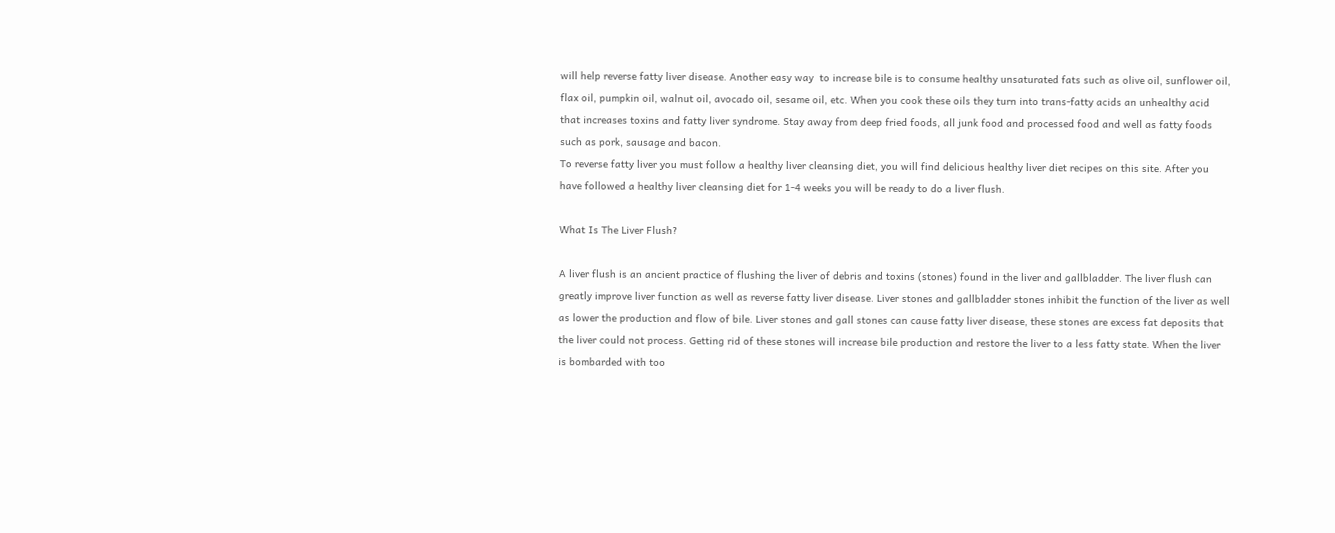will help reverse fatty liver disease. Another easy way  to increase bile is to consume healthy unsaturated fats such as olive oil, sunflower oil, flax oil, pumpkin oil, walnut oil, avocado oil, sesame oil, etc. When you cook these oils they turn into trans-fatty acids an unhealthy acid that increases toxins and fatty liver syndrome. Stay away from deep fried foods, all junk food and processed food and well as fatty foods such as pork, sausage and bacon.
To reverse fatty liver you must follow a healthy liver cleansing diet, you will find delicious healthy liver diet recipes on this site. After you have followed a healthy liver cleansing diet for 1-4 weeks you will be ready to do a liver flush.

What Is The Liver Flush?

A liver flush is an ancient practice of flushing the liver of debris and toxins (stones) found in the liver and gallbladder. The liver flush can greatly improve liver function as well as reverse fatty liver disease. Liver stones and gallbladder stones inhibit the function of the liver as well as lower the production and flow of bile. Liver stones and gall stones can cause fatty liver disease, these stones are excess fat deposits that the liver could not process. Getting rid of these stones will increase bile production and restore the liver to a less fatty state. When the liver is bombarded with too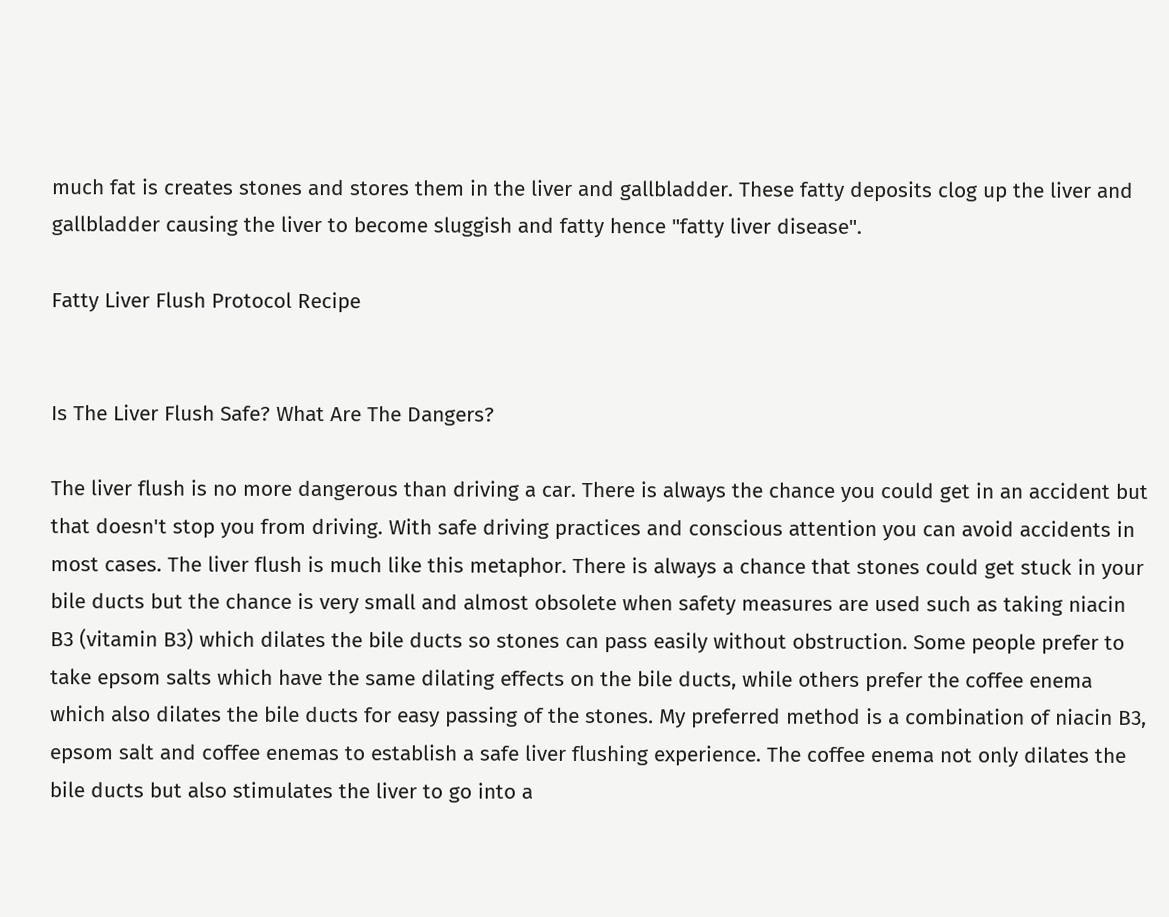much fat is creates stones and stores them in the liver and gallbladder. These fatty deposits clog up the liver and gallbladder causing the liver to become sluggish and fatty hence "fatty liver disease".

Fatty Liver Flush Protocol Recipe


Is The Liver Flush Safe? What Are The Dangers?

The liver flush is no more dangerous than driving a car. There is always the chance you could get in an accident but that doesn't stop you from driving. With safe driving practices and conscious attention you can avoid accidents in most cases. The liver flush is much like this metaphor. There is always a chance that stones could get stuck in your bile ducts but the chance is very small and almost obsolete when safety measures are used such as taking niacin B3 (vitamin B3) which dilates the bile ducts so stones can pass easily without obstruction. Some people prefer to take epsom salts which have the same dilating effects on the bile ducts, while others prefer the coffee enema which also dilates the bile ducts for easy passing of the stones. My preferred method is a combination of niacin B3, epsom salt and coffee enemas to establish a safe liver flushing experience. The coffee enema not only dilates the bile ducts but also stimulates the liver to go into a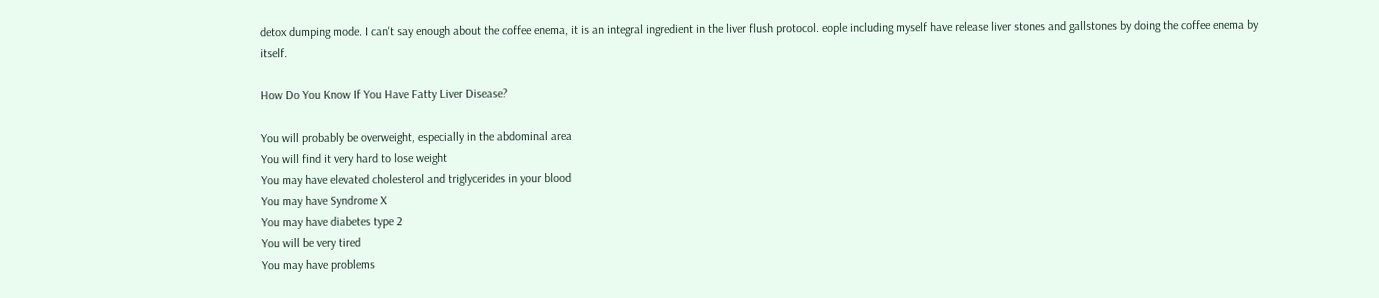detox dumping mode. I can't say enough about the coffee enema, it is an integral ingredient in the liver flush protocol. eople including myself have release liver stones and gallstones by doing the coffee enema by itself.

How Do You Know If You Have Fatty Liver Disease?

You will probably be overweight, especially in the abdominal area
You will find it very hard to lose weight
You may have elevated cholesterol and triglycerides in your blood
You may have Syndrome X
You may have diabetes type 2
You will be very tired
You may have problems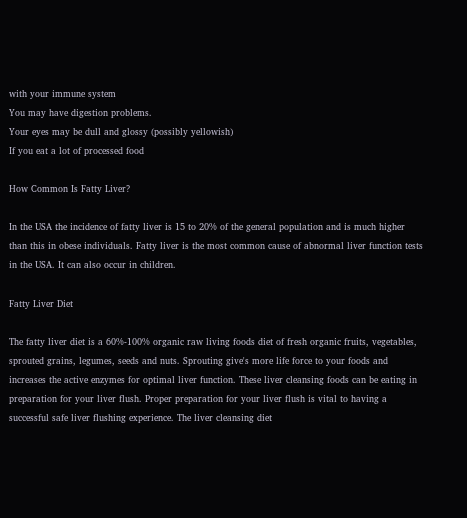with your immune system
You may have digestion problems.
Your eyes may be dull and glossy (possibly yellowish)
If you eat a lot of processed food

How Common Is Fatty Liver?

In the USA the incidence of fatty liver is 15 to 20% of the general population and is much higher than this in obese individuals. Fatty liver is the most common cause of abnormal liver function tests in the USA. It can also occur in children.

Fatty Liver Diet

The fatty liver diet is a 60%-100% organic raw living foods diet of fresh organic fruits, vegetables, sprouted grains, legumes, seeds and nuts. Sprouting give's more life force to your foods and increases the active enzymes for optimal liver function. These liver cleansing foods can be eating in preparation for your liver flush. Proper preparation for your liver flush is vital to having a successful safe liver flushing experience. The liver cleansing diet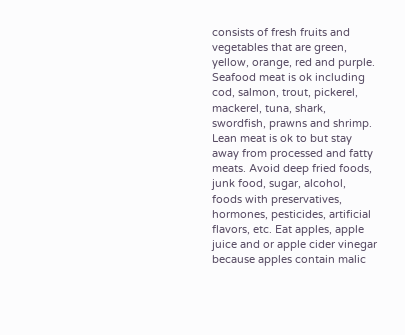consists of fresh fruits and vegetables that are green, yellow, orange, red and purple. Seafood meat is ok including cod, salmon, trout, pickerel, mackerel, tuna, shark, swordfish, prawns and shrimp. Lean meat is ok to but stay away from processed and fatty meats. Avoid deep fried foods, junk food, sugar, alcohol, foods with preservatives, hormones, pesticides, artificial flavors, etc. Eat apples, apple juice and or apple cider vinegar because apples contain malic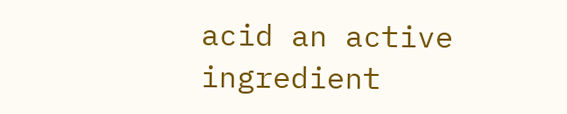acid an active ingredient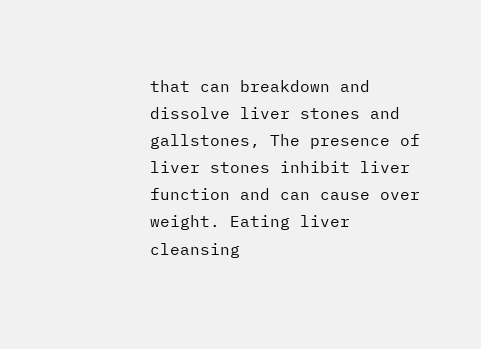that can breakdown and dissolve liver stones and gallstones, The presence of liver stones inhibit liver function and can cause over weight. Eating liver cleansing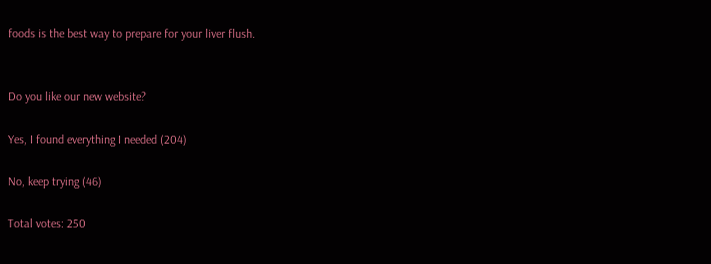foods is the best way to prepare for your liver flush.


Do you like our new website?

Yes, I found everything I needed (204)

No, keep trying (46)

Total votes: 250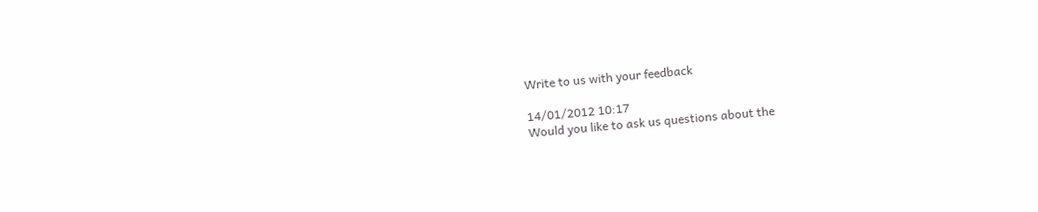Write to us with your feedback

14/01/2012 10:17
Would you like to ask us questions about the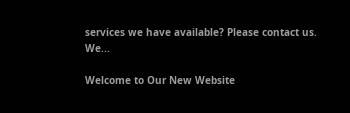services we have available? Please contact us. We...

Welcome to Our New Website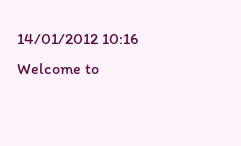14/01/2012 10:16
Welcome to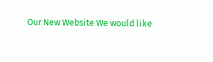Our New Website We would like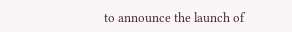to announce the launch of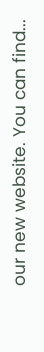our new website. You can find...